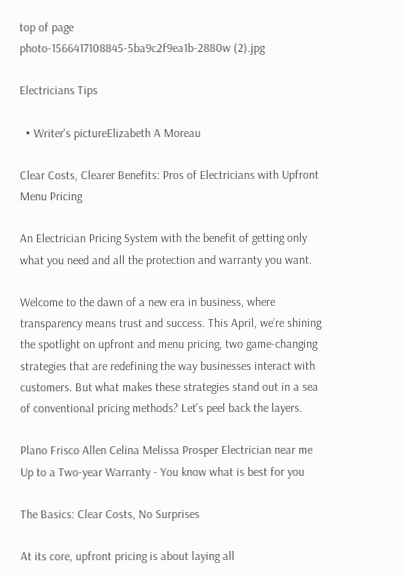top of page
photo-1566417108845-5ba9c2f9ea1b-2880w (2).jpg

Electricians Tips

  • Writer's pictureElizabeth A Moreau

Clear Costs, Clearer Benefits: Pros of Electricians with Upfront Menu Pricing

An Electrician Pricing System with the benefit of getting only what you need and all the protection and warranty you want.

Welcome to the dawn of a new era in business, where transparency means trust and success. This April, we’re shining the spotlight on upfront and menu pricing, two game-changing strategies that are redefining the way businesses interact with customers. But what makes these strategies stand out in a sea of conventional pricing methods? Let's peel back the layers.

Plano Frisco Allen Celina Melissa Prosper Electrician near me
Up to a Two-year Warranty - You know what is best for you

The Basics: Clear Costs, No Surprises

At its core, upfront pricing is about laying all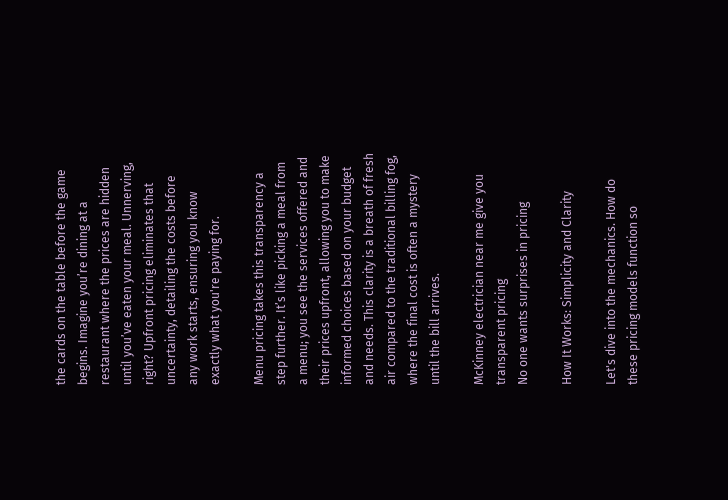the cards on the table before the game begins. Imagine you’re dining at a restaurant where the prices are hidden until you’ve eaten your meal. Unnerving, right? Upfront pricing eliminates that uncertainty, detailing the costs before any work starts, ensuring you know exactly what you're paying for.

Menu pricing takes this transparency a step further. It’s like picking a meal from a menu; you see the services offered and their prices upfront, allowing you to make informed choices based on your budget and needs. This clarity is a breath of fresh air compared to the traditional billing fog, where the final cost is often a mystery until the bill arrives.

McKinney electrician near me give you transparent pricing
No one wants surprises in pricing

How It Works: Simplicity and Clarity

Let's dive into the mechanics. How do these pricing models function so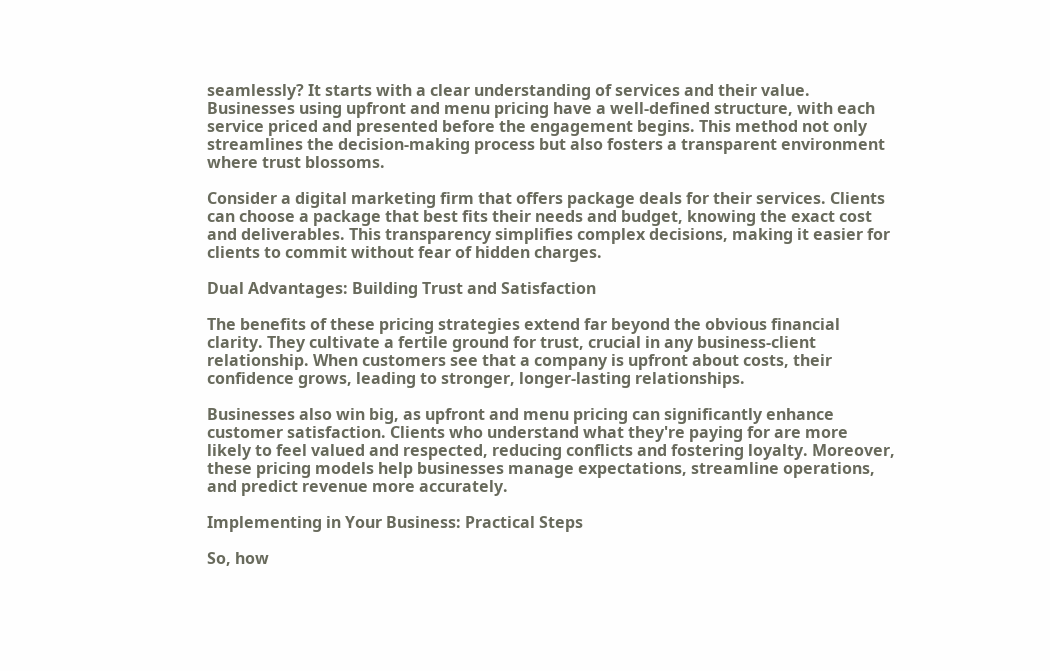seamlessly? It starts with a clear understanding of services and their value. Businesses using upfront and menu pricing have a well-defined structure, with each service priced and presented before the engagement begins. This method not only streamlines the decision-making process but also fosters a transparent environment where trust blossoms.

Consider a digital marketing firm that offers package deals for their services. Clients can choose a package that best fits their needs and budget, knowing the exact cost and deliverables. This transparency simplifies complex decisions, making it easier for clients to commit without fear of hidden charges.

Dual Advantages: Building Trust and Satisfaction

The benefits of these pricing strategies extend far beyond the obvious financial clarity. They cultivate a fertile ground for trust, crucial in any business-client relationship. When customers see that a company is upfront about costs, their confidence grows, leading to stronger, longer-lasting relationships.

Businesses also win big, as upfront and menu pricing can significantly enhance customer satisfaction. Clients who understand what they're paying for are more likely to feel valued and respected, reducing conflicts and fostering loyalty. Moreover, these pricing models help businesses manage expectations, streamline operations, and predict revenue more accurately.

Implementing in Your Business: Practical Steps

So, how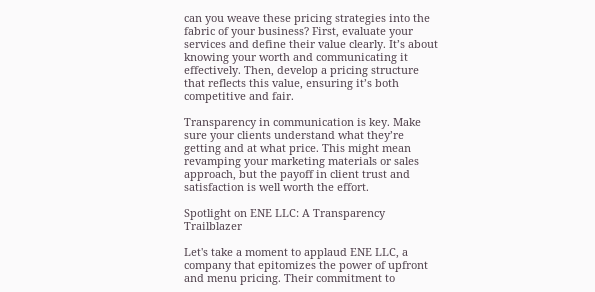can you weave these pricing strategies into the fabric of your business? First, evaluate your services and define their value clearly. It’s about knowing your worth and communicating it effectively. Then, develop a pricing structure that reflects this value, ensuring it’s both competitive and fair.

Transparency in communication is key. Make sure your clients understand what they’re getting and at what price. This might mean revamping your marketing materials or sales approach, but the payoff in client trust and satisfaction is well worth the effort.

Spotlight on ENE LLC: A Transparency Trailblazer

Let's take a moment to applaud ENE LLC, a company that epitomizes the power of upfront and menu pricing. Their commitment to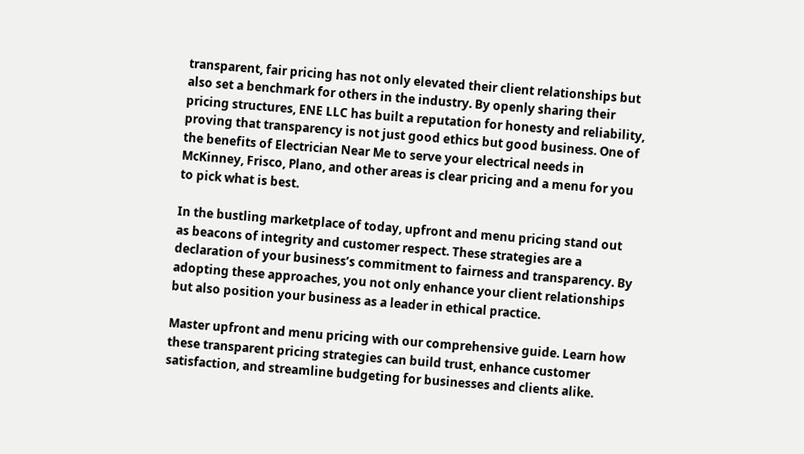transparent, fair pricing has not only elevated their client relationships but also set a benchmark for others in the industry. By openly sharing their pricing structures, ENE LLC has built a reputation for honesty and reliability, proving that transparency is not just good ethics but good business. One of the benefits of Electrician Near Me to serve your electrical needs in McKinney, Frisco, Plano, and other areas is clear pricing and a menu for you to pick what is best.

In the bustling marketplace of today, upfront and menu pricing stand out as beacons of integrity and customer respect. These strategies are a declaration of your business’s commitment to fairness and transparency. By adopting these approaches, you not only enhance your client relationships but also position your business as a leader in ethical practice.

Master upfront and menu pricing with our comprehensive guide. Learn how these transparent pricing strategies can build trust, enhance customer satisfaction, and streamline budgeting for businesses and clients alike.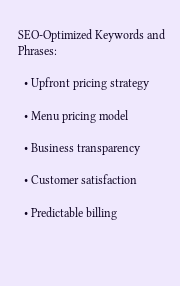SEO-Optimized Keywords and Phrases:

  • Upfront pricing strategy

  • Menu pricing model

  • Business transparency

  • Customer satisfaction

  • Predictable billing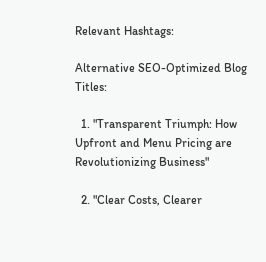Relevant Hashtags:

Alternative SEO-Optimized Blog Titles:

  1. "Transparent Triumph: How Upfront and Menu Pricing are Revolutionizing Business"

  2. "Clear Costs, Clearer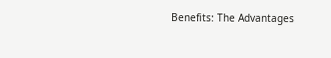Benefits: The Advantages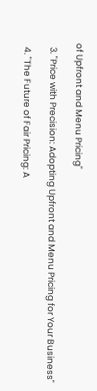of Upfront and Menu Pricing"

  3. "Price with Precision: Adopting Upfront and Menu Pricing for Your Business"

  4. "The Future of Fair Pricing: A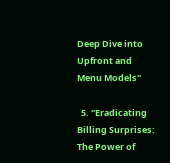Deep Dive into Upfront and Menu Models"

  5. "Eradicating Billing Surprises: The Power of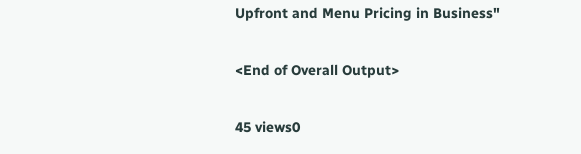Upfront and Menu Pricing in Business"

<End of Overall Output>

45 views0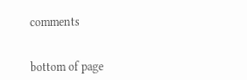comments


bottom of page